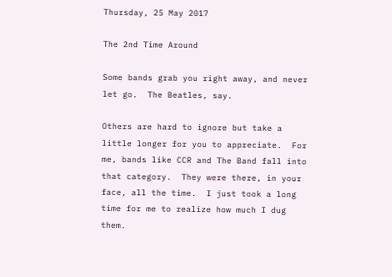Thursday, 25 May 2017

The 2nd Time Around

Some bands grab you right away, and never let go.  The Beatles, say.

Others are hard to ignore but take a little longer for you to appreciate.  For me, bands like CCR and The Band fall into that category.  They were there, in your face, all the time.  I just took a long time for me to realize how much I dug them.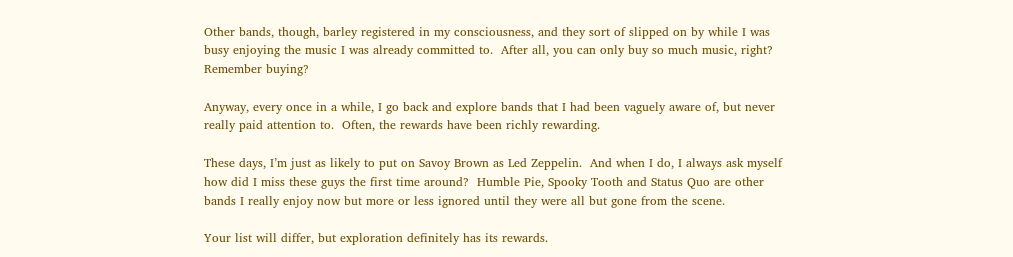Other bands, though, barley registered in my consciousness, and they sort of slipped on by while I was busy enjoying the music I was already committed to.  After all, you can only buy so much music, right?  Remember buying?

Anyway, every once in a while, I go back and explore bands that I had been vaguely aware of, but never really paid attention to.  Often, the rewards have been richly rewarding.

These days, I’m just as likely to put on Savoy Brown as Led Zeppelin.  And when I do, I always ask myself how did I miss these guys the first time around?  Humble Pie, Spooky Tooth and Status Quo are other bands I really enjoy now but more or less ignored until they were all but gone from the scene.

Your list will differ, but exploration definitely has its rewards.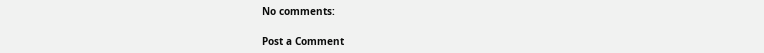No comments:

Post a Comment